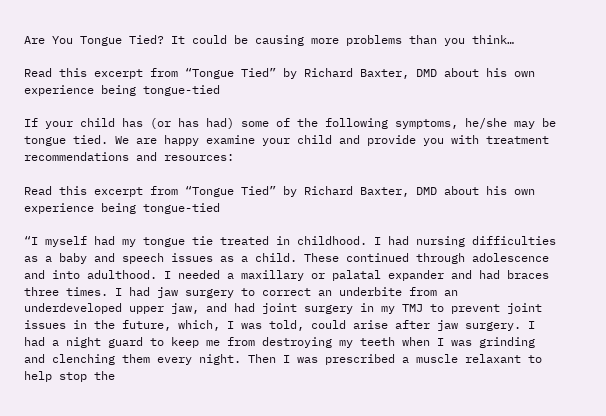Are You Tongue Tied? It could be causing more problems than you think…

Read this excerpt from “Tongue Tied” by Richard Baxter, DMD about his own experience being tongue-tied

If your child has (or has had) some of the following symptoms, he/she may be tongue tied. We are happy examine your child and provide you with treatment recommendations and resources:

Read this excerpt from “Tongue Tied” by Richard Baxter, DMD about his own experience being tongue-tied

“I myself had my tongue tie treated in childhood. I had nursing difficulties as a baby and speech issues as a child. These continued through adolescence and into adulthood. I needed a maxillary or palatal expander and had braces three times. I had jaw surgery to correct an underbite from an underdeveloped upper jaw, and had joint surgery in my TMJ to prevent joint issues in the future, which, I was told, could arise after jaw surgery. I had a night guard to keep me from destroying my teeth when I was grinding and clenching them every night. Then I was prescribed a muscle relaxant to help stop the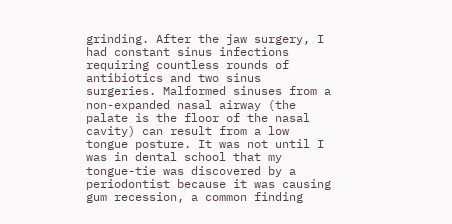grinding. After the jaw surgery, I had constant sinus infections requiring countless rounds of antibiotics and two sinus surgeries. Malformed sinuses from a non-expanded nasal airway (the palate is the floor of the nasal cavity) can result from a low tongue posture. It was not until I was in dental school that my tongue-tie was discovered by a periodontist because it was causing gum recession, a common finding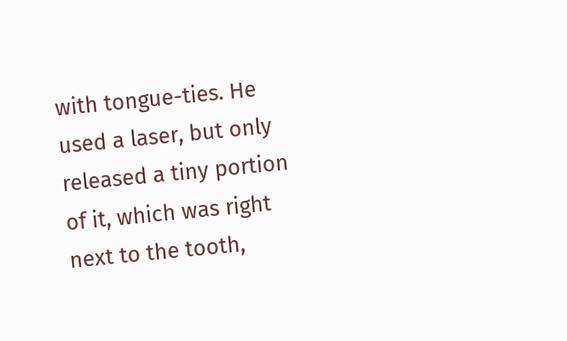with tongue-ties. He used a laser, but only released a tiny portion of it, which was right next to the tooth,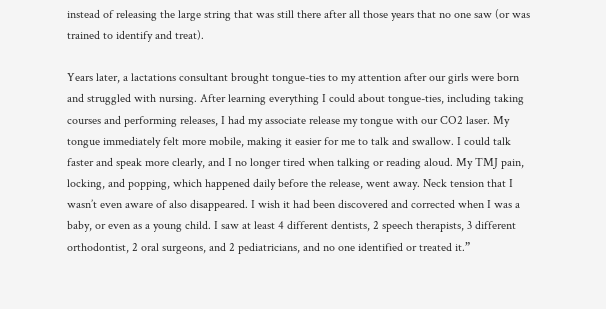instead of releasing the large string that was still there after all those years that no one saw (or was trained to identify and treat).

Years later, a lactations consultant brought tongue-ties to my attention after our girls were born and struggled with nursing. After learning everything I could about tongue-ties, including taking courses and performing releases, I had my associate release my tongue with our CO2 laser. My tongue immediately felt more mobile, making it easier for me to talk and swallow. I could talk faster and speak more clearly, and I no longer tired when talking or reading aloud. My TMJ pain, locking, and popping, which happened daily before the release, went away. Neck tension that I wasn’t even aware of also disappeared. I wish it had been discovered and corrected when I was a baby, or even as a young child. I saw at least 4 different dentists, 2 speech therapists, 3 different orthodontist, 2 oral surgeons, and 2 pediatricians, and no one identified or treated it.”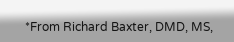*From Richard Baxter, DMD, MS,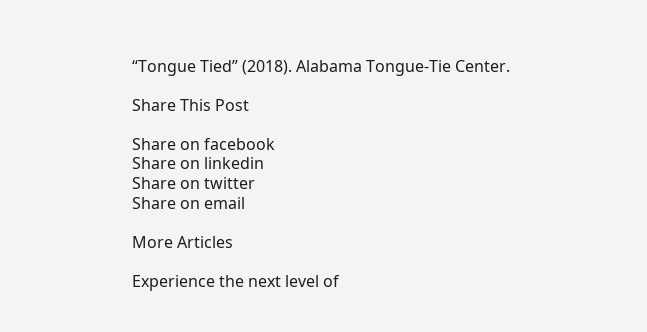“Tongue Tied” (2018). Alabama Tongue-Tie Center.

Share This Post

Share on facebook
Share on linkedin
Share on twitter
Share on email

More Articles

Experience the next level of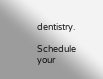dentistry.

Schedule your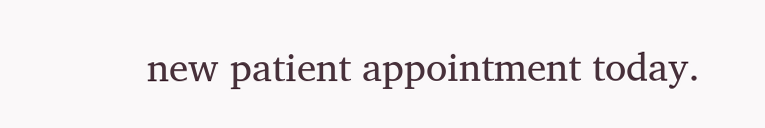new patient appointment today.